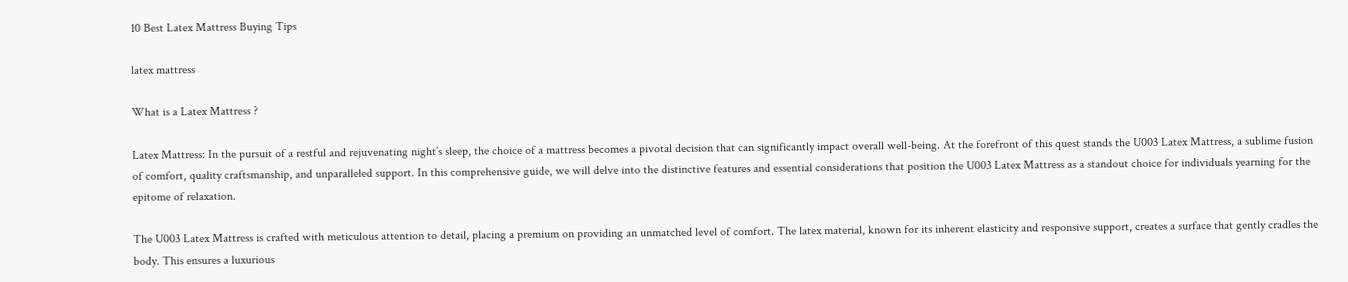10 Best Latex Mattress Buying Tips

latex mattress

What is a Latex Mattress ?

Latex Mattress: In the pursuit of a restful and rejuvenating night’s sleep, the choice of a mattress becomes a pivotal decision that can significantly impact overall well-being. At the forefront of this quest stands the U003 Latex Mattress, a sublime fusion of comfort, quality craftsmanship, and unparalleled support. In this comprehensive guide, we will delve into the distinctive features and essential considerations that position the U003 Latex Mattress as a standout choice for individuals yearning for the epitome of relaxation.

The U003 Latex Mattress is crafted with meticulous attention to detail, placing a premium on providing an unmatched level of comfort. The latex material, known for its inherent elasticity and responsive support, creates a surface that gently cradles the body. This ensures a luxurious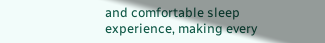and comfortable sleep experience, making every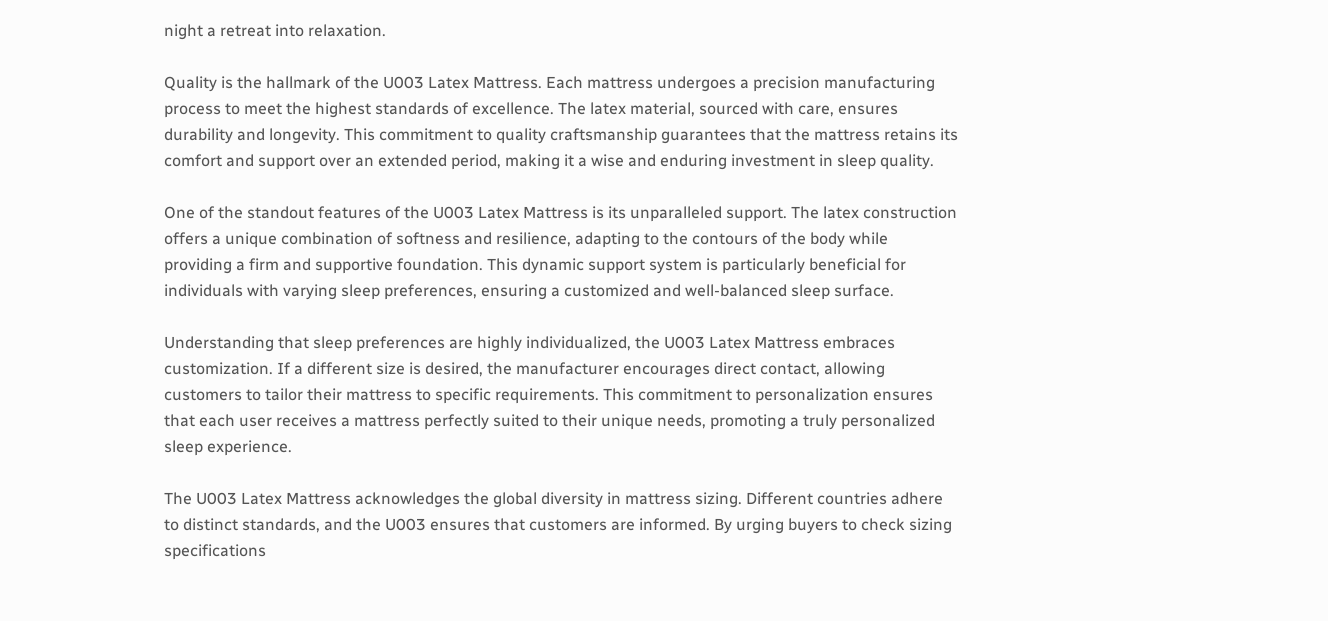night a retreat into relaxation.

Quality is the hallmark of the U003 Latex Mattress. Each mattress undergoes a precision manufacturing process to meet the highest standards of excellence. The latex material, sourced with care, ensures durability and longevity. This commitment to quality craftsmanship guarantees that the mattress retains its comfort and support over an extended period, making it a wise and enduring investment in sleep quality.

One of the standout features of the U003 Latex Mattress is its unparalleled support. The latex construction offers a unique combination of softness and resilience, adapting to the contours of the body while providing a firm and supportive foundation. This dynamic support system is particularly beneficial for individuals with varying sleep preferences, ensuring a customized and well-balanced sleep surface.

Understanding that sleep preferences are highly individualized, the U003 Latex Mattress embraces customization. If a different size is desired, the manufacturer encourages direct contact, allowing customers to tailor their mattress to specific requirements. This commitment to personalization ensures that each user receives a mattress perfectly suited to their unique needs, promoting a truly personalized sleep experience.

The U003 Latex Mattress acknowledges the global diversity in mattress sizing. Different countries adhere to distinct standards, and the U003 ensures that customers are informed. By urging buyers to check sizing specifications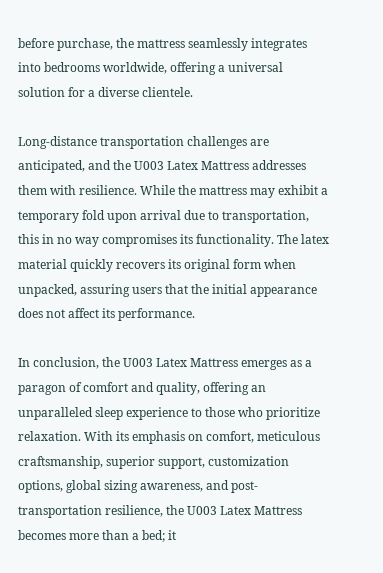before purchase, the mattress seamlessly integrates into bedrooms worldwide, offering a universal solution for a diverse clientele.

Long-distance transportation challenges are anticipated, and the U003 Latex Mattress addresses them with resilience. While the mattress may exhibit a temporary fold upon arrival due to transportation, this in no way compromises its functionality. The latex material quickly recovers its original form when unpacked, assuring users that the initial appearance does not affect its performance.

In conclusion, the U003 Latex Mattress emerges as a paragon of comfort and quality, offering an unparalleled sleep experience to those who prioritize relaxation. With its emphasis on comfort, meticulous craftsmanship, superior support, customization options, global sizing awareness, and post-transportation resilience, the U003 Latex Mattress becomes more than a bed; it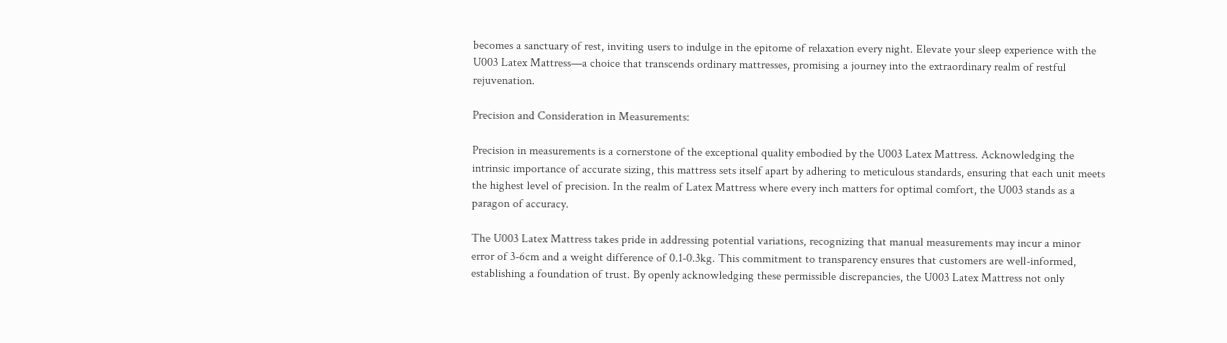becomes a sanctuary of rest, inviting users to indulge in the epitome of relaxation every night. Elevate your sleep experience with the U003 Latex Mattress—a choice that transcends ordinary mattresses, promising a journey into the extraordinary realm of restful rejuvenation.

Precision and Consideration in Measurements:

Precision in measurements is a cornerstone of the exceptional quality embodied by the U003 Latex Mattress. Acknowledging the intrinsic importance of accurate sizing, this mattress sets itself apart by adhering to meticulous standards, ensuring that each unit meets the highest level of precision. In the realm of Latex Mattress where every inch matters for optimal comfort, the U003 stands as a paragon of accuracy.

The U003 Latex Mattress takes pride in addressing potential variations, recognizing that manual measurements may incur a minor error of 3-6cm and a weight difference of 0.1-0.3kg. This commitment to transparency ensures that customers are well-informed, establishing a foundation of trust. By openly acknowledging these permissible discrepancies, the U003 Latex Mattress not only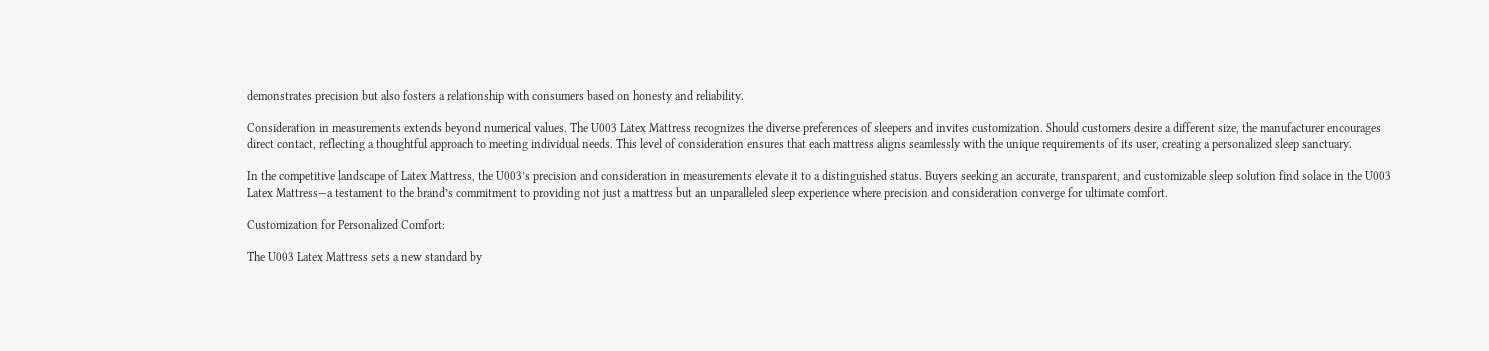demonstrates precision but also fosters a relationship with consumers based on honesty and reliability.

Consideration in measurements extends beyond numerical values. The U003 Latex Mattress recognizes the diverse preferences of sleepers and invites customization. Should customers desire a different size, the manufacturer encourages direct contact, reflecting a thoughtful approach to meeting individual needs. This level of consideration ensures that each mattress aligns seamlessly with the unique requirements of its user, creating a personalized sleep sanctuary.

In the competitive landscape of Latex Mattress, the U003’s precision and consideration in measurements elevate it to a distinguished status. Buyers seeking an accurate, transparent, and customizable sleep solution find solace in the U003 Latex Mattress—a testament to the brand’s commitment to providing not just a mattress but an unparalleled sleep experience where precision and consideration converge for ultimate comfort.

Customization for Personalized Comfort:

The U003 Latex Mattress sets a new standard by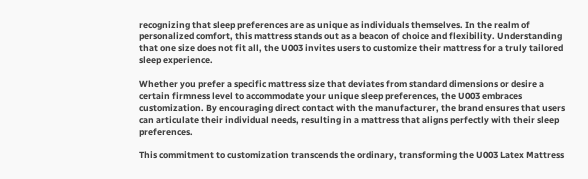recognizing that sleep preferences are as unique as individuals themselves. In the realm of personalized comfort, this mattress stands out as a beacon of choice and flexibility. Understanding that one size does not fit all, the U003 invites users to customize their mattress for a truly tailored sleep experience.

Whether you prefer a specific mattress size that deviates from standard dimensions or desire a certain firmness level to accommodate your unique sleep preferences, the U003 embraces customization. By encouraging direct contact with the manufacturer, the brand ensures that users can articulate their individual needs, resulting in a mattress that aligns perfectly with their sleep preferences.

This commitment to customization transcends the ordinary, transforming the U003 Latex Mattress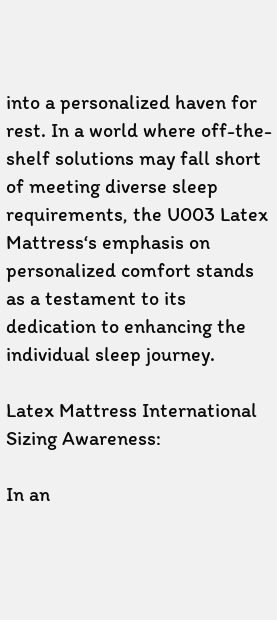into a personalized haven for rest. In a world where off-the-shelf solutions may fall short of meeting diverse sleep requirements, the U003 Latex Mattress‘s emphasis on personalized comfort stands as a testament to its dedication to enhancing the individual sleep journey.

Latex Mattress International Sizing Awareness:

In an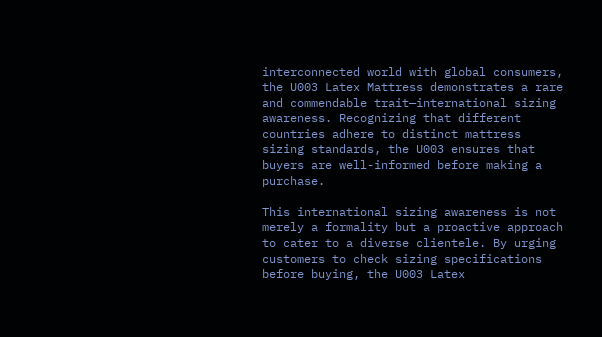interconnected world with global consumers, the U003 Latex Mattress demonstrates a rare and commendable trait—international sizing awareness. Recognizing that different countries adhere to distinct mattress sizing standards, the U003 ensures that buyers are well-informed before making a purchase.

This international sizing awareness is not merely a formality but a proactive approach to cater to a diverse clientele. By urging customers to check sizing specifications before buying, the U003 Latex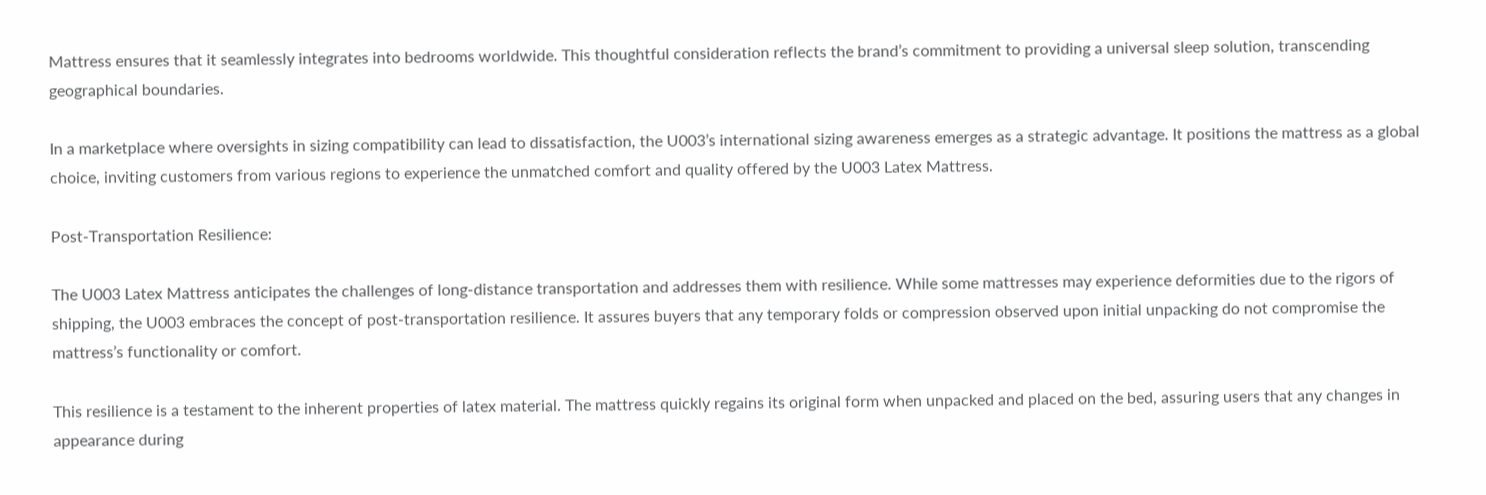Mattress ensures that it seamlessly integrates into bedrooms worldwide. This thoughtful consideration reflects the brand’s commitment to providing a universal sleep solution, transcending geographical boundaries.

In a marketplace where oversights in sizing compatibility can lead to dissatisfaction, the U003’s international sizing awareness emerges as a strategic advantage. It positions the mattress as a global choice, inviting customers from various regions to experience the unmatched comfort and quality offered by the U003 Latex Mattress.

Post-Transportation Resilience:

The U003 Latex Mattress anticipates the challenges of long-distance transportation and addresses them with resilience. While some mattresses may experience deformities due to the rigors of shipping, the U003 embraces the concept of post-transportation resilience. It assures buyers that any temporary folds or compression observed upon initial unpacking do not compromise the mattress’s functionality or comfort.

This resilience is a testament to the inherent properties of latex material. The mattress quickly regains its original form when unpacked and placed on the bed, assuring users that any changes in appearance during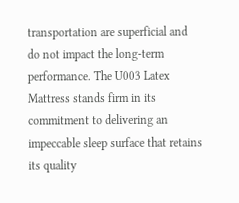transportation are superficial and do not impact the long-term performance. The U003 Latex Mattress stands firm in its commitment to delivering an impeccable sleep surface that retains its quality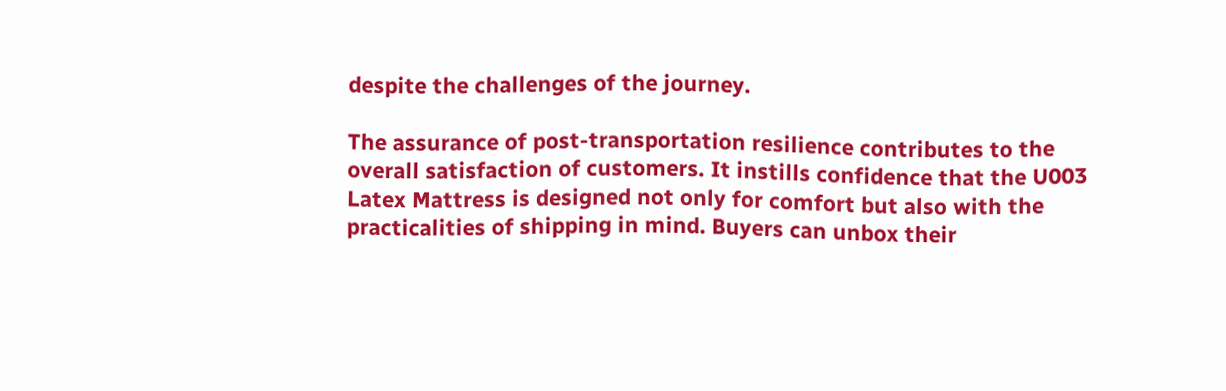despite the challenges of the journey.

The assurance of post-transportation resilience contributes to the overall satisfaction of customers. It instills confidence that the U003 Latex Mattress is designed not only for comfort but also with the practicalities of shipping in mind. Buyers can unbox their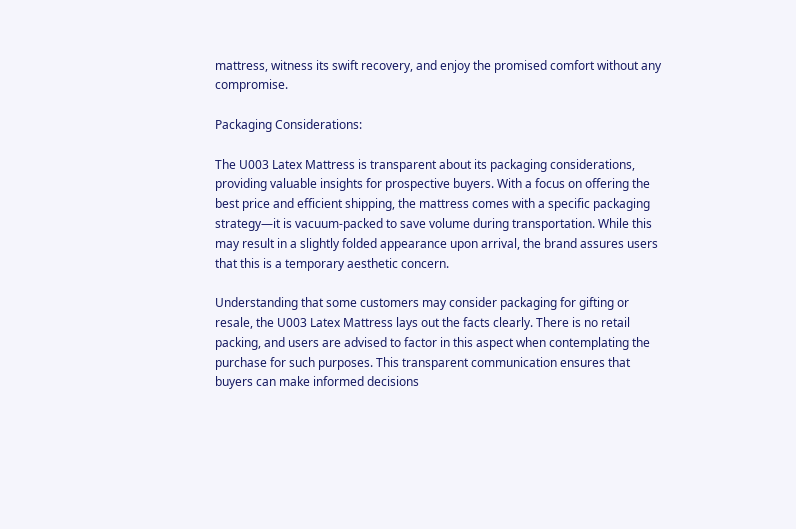mattress, witness its swift recovery, and enjoy the promised comfort without any compromise.

Packaging Considerations:

The U003 Latex Mattress is transparent about its packaging considerations, providing valuable insights for prospective buyers. With a focus on offering the best price and efficient shipping, the mattress comes with a specific packaging strategy—it is vacuum-packed to save volume during transportation. While this may result in a slightly folded appearance upon arrival, the brand assures users that this is a temporary aesthetic concern.

Understanding that some customers may consider packaging for gifting or resale, the U003 Latex Mattress lays out the facts clearly. There is no retail packing, and users are advised to factor in this aspect when contemplating the purchase for such purposes. This transparent communication ensures that buyers can make informed decisions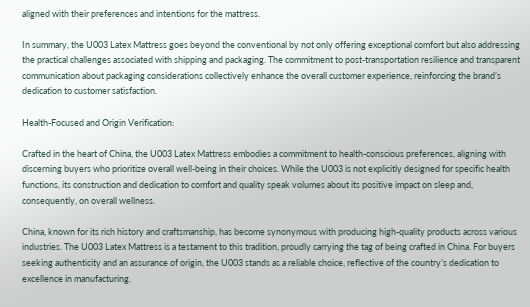aligned with their preferences and intentions for the mattress.

In summary, the U003 Latex Mattress goes beyond the conventional by not only offering exceptional comfort but also addressing the practical challenges associated with shipping and packaging. The commitment to post-transportation resilience and transparent communication about packaging considerations collectively enhance the overall customer experience, reinforcing the brand’s dedication to customer satisfaction.

Health-Focused and Origin Verification:

Crafted in the heart of China, the U003 Latex Mattress embodies a commitment to health-conscious preferences, aligning with discerning buyers who prioritize overall well-being in their choices. While the U003 is not explicitly designed for specific health functions, its construction and dedication to comfort and quality speak volumes about its positive impact on sleep and, consequently, on overall wellness.

China, known for its rich history and craftsmanship, has become synonymous with producing high-quality products across various industries. The U003 Latex Mattress is a testament to this tradition, proudly carrying the tag of being crafted in China. For buyers seeking authenticity and an assurance of origin, the U003 stands as a reliable choice, reflective of the country’s dedication to excellence in manufacturing.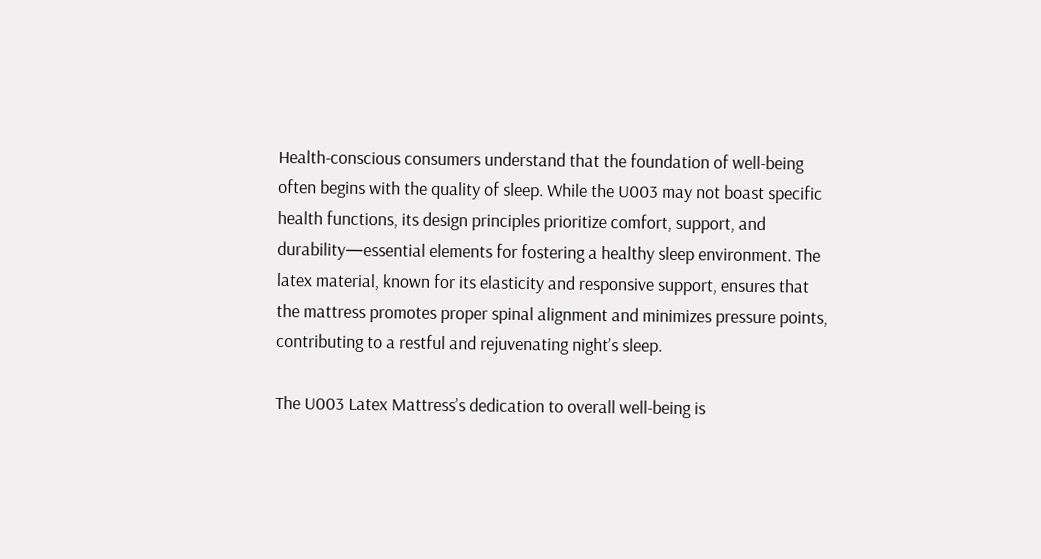Health-conscious consumers understand that the foundation of well-being often begins with the quality of sleep. While the U003 may not boast specific health functions, its design principles prioritize comfort, support, and durability—essential elements for fostering a healthy sleep environment. The latex material, known for its elasticity and responsive support, ensures that the mattress promotes proper spinal alignment and minimizes pressure points, contributing to a restful and rejuvenating night’s sleep.

The U003 Latex Mattress’s dedication to overall well-being is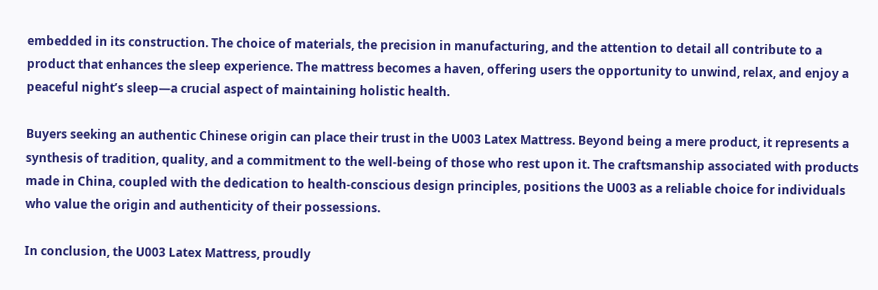embedded in its construction. The choice of materials, the precision in manufacturing, and the attention to detail all contribute to a product that enhances the sleep experience. The mattress becomes a haven, offering users the opportunity to unwind, relax, and enjoy a peaceful night’s sleep—a crucial aspect of maintaining holistic health.

Buyers seeking an authentic Chinese origin can place their trust in the U003 Latex Mattress. Beyond being a mere product, it represents a synthesis of tradition, quality, and a commitment to the well-being of those who rest upon it. The craftsmanship associated with products made in China, coupled with the dedication to health-conscious design principles, positions the U003 as a reliable choice for individuals who value the origin and authenticity of their possessions.

In conclusion, the U003 Latex Mattress, proudly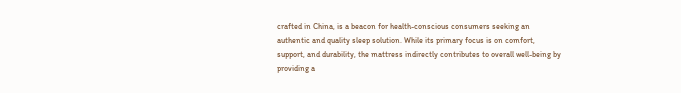crafted in China, is a beacon for health-conscious consumers seeking an authentic and quality sleep solution. While its primary focus is on comfort, support, and durability, the mattress indirectly contributes to overall well-being by providing a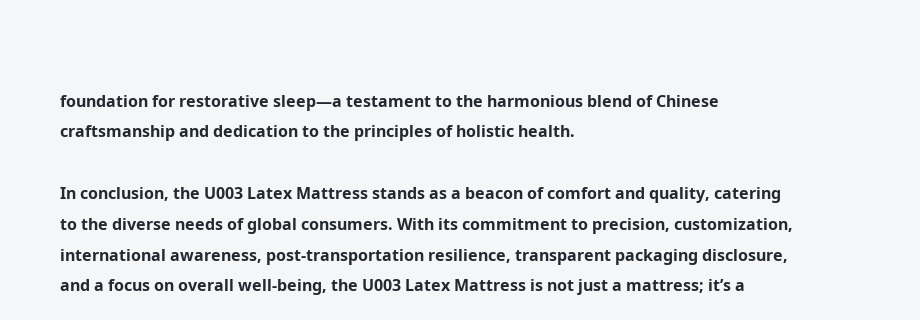foundation for restorative sleep—a testament to the harmonious blend of Chinese craftsmanship and dedication to the principles of holistic health.

In conclusion, the U003 Latex Mattress stands as a beacon of comfort and quality, catering to the diverse needs of global consumers. With its commitment to precision, customization, international awareness, post-transportation resilience, transparent packaging disclosure, and a focus on overall well-being, the U003 Latex Mattress is not just a mattress; it’s a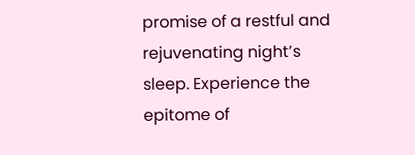promise of a restful and rejuvenating night’s sleep. Experience the epitome of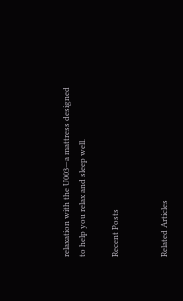relaxation with the U003—a mattress designed to help you relax and sleep well.

Recent Posts


Related Articles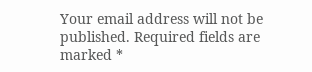Your email address will not be published. Required fields are marked *